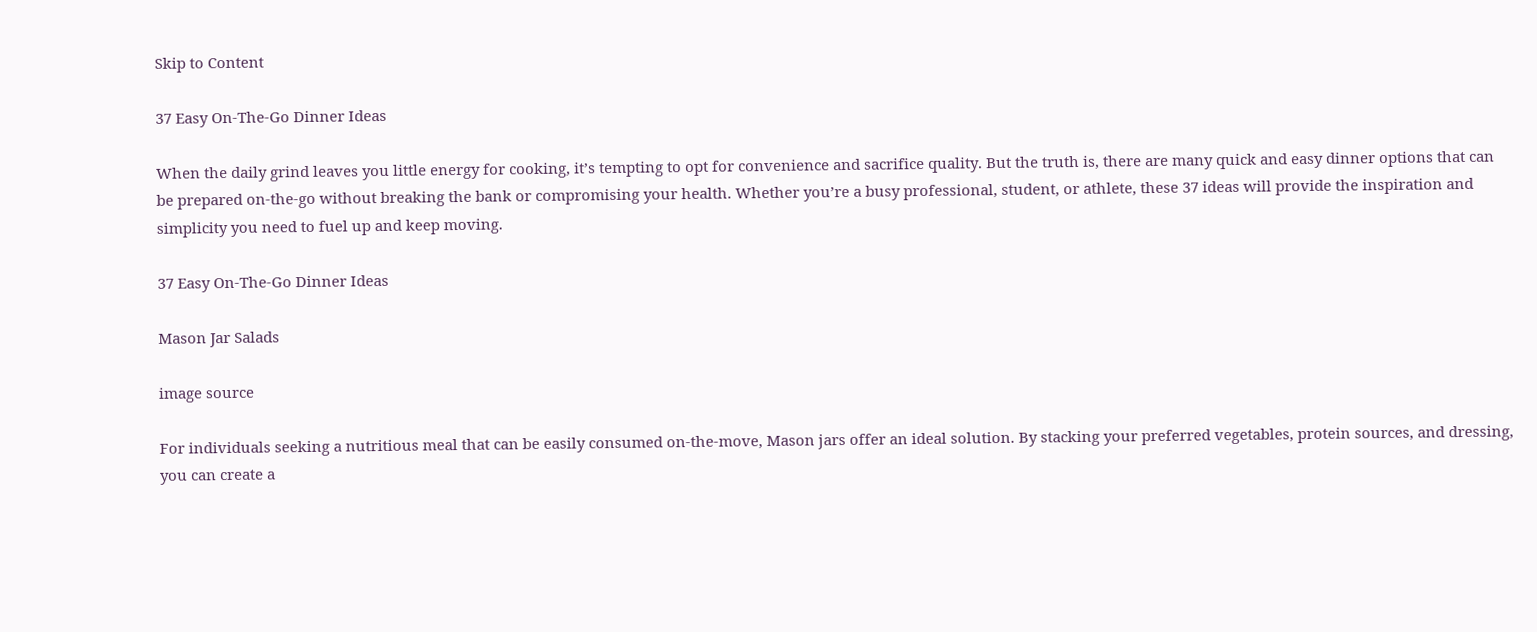Skip to Content

37 Easy On-The-Go Dinner Ideas

When the daily grind leaves you little energy for cooking, it’s tempting to opt for convenience and sacrifice quality. But the truth is, there are many quick and easy dinner options that can be prepared on-the-go without breaking the bank or compromising your health. Whether you’re a busy professional, student, or athlete, these 37 ideas will provide the inspiration and simplicity you need to fuel up and keep moving.

37 Easy On-The-Go Dinner Ideas

Mason Jar Salads

image source

For individuals seeking a nutritious meal that can be easily consumed on-the-move, Mason jars offer an ideal solution. By stacking your preferred vegetables, protein sources, and dressing, you can create a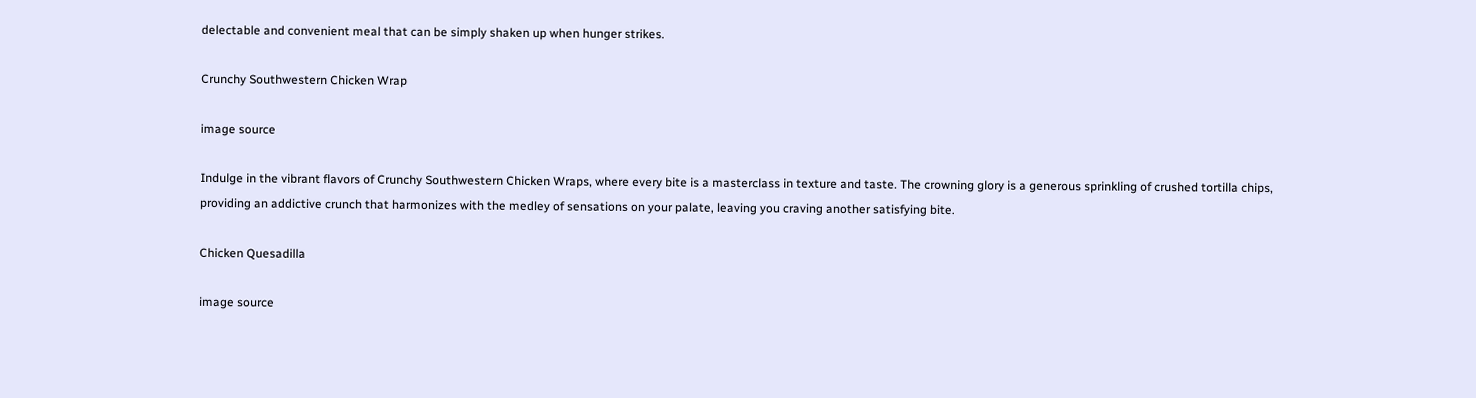delectable and convenient meal that can be simply shaken up when hunger strikes.

Crunchy Southwestern Chicken Wrap

image source

Indulge in the vibrant flavors of Crunchy Southwestern Chicken Wraps, where every bite is a masterclass in texture and taste. The crowning glory is a generous sprinkling of crushed tortilla chips, providing an addictive crunch that harmonizes with the medley of sensations on your palate, leaving you craving another satisfying bite.

Chicken Quesadilla

image source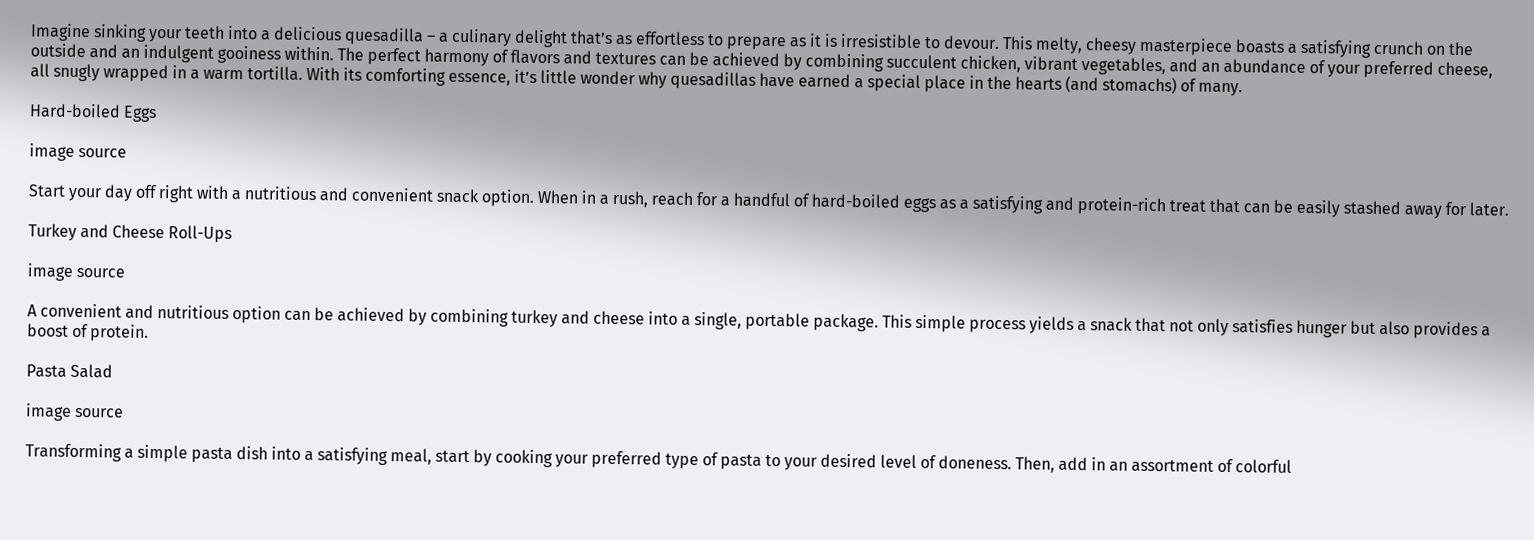Imagine sinking your teeth into a delicious quesadilla – a culinary delight that’s as effortless to prepare as it is irresistible to devour. This melty, cheesy masterpiece boasts a satisfying crunch on the outside and an indulgent gooiness within. The perfect harmony of flavors and textures can be achieved by combining succulent chicken, vibrant vegetables, and an abundance of your preferred cheese, all snugly wrapped in a warm tortilla. With its comforting essence, it’s little wonder why quesadillas have earned a special place in the hearts (and stomachs) of many.

Hard-boiled Eggs

image source

Start your day off right with a nutritious and convenient snack option. When in a rush, reach for a handful of hard-boiled eggs as a satisfying and protein-rich treat that can be easily stashed away for later.

Turkey and Cheese Roll-Ups

image source

A convenient and nutritious option can be achieved by combining turkey and cheese into a single, portable package. This simple process yields a snack that not only satisfies hunger but also provides a boost of protein.

Pasta Salad

image source

Transforming a simple pasta dish into a satisfying meal, start by cooking your preferred type of pasta to your desired level of doneness. Then, add in an assortment of colorful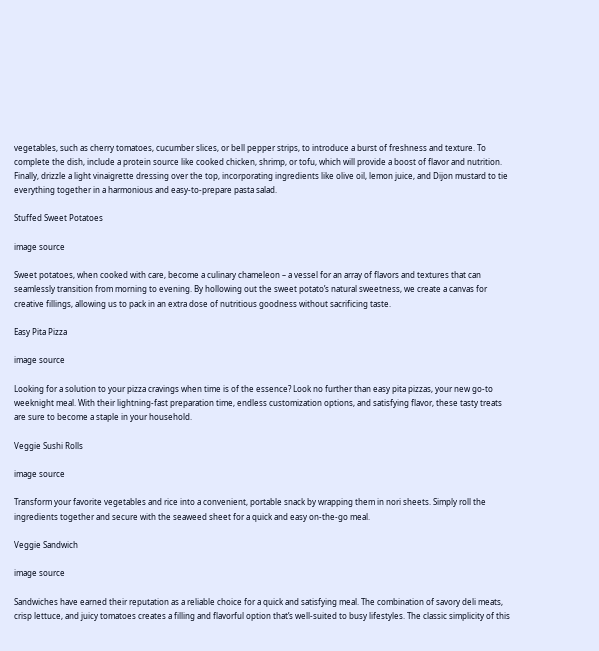vegetables, such as cherry tomatoes, cucumber slices, or bell pepper strips, to introduce a burst of freshness and texture. To complete the dish, include a protein source like cooked chicken, shrimp, or tofu, which will provide a boost of flavor and nutrition. Finally, drizzle a light vinaigrette dressing over the top, incorporating ingredients like olive oil, lemon juice, and Dijon mustard to tie everything together in a harmonious and easy-to-prepare pasta salad.

Stuffed Sweet Potatoes

image source

Sweet potatoes, when cooked with care, become a culinary chameleon – a vessel for an array of flavors and textures that can seamlessly transition from morning to evening. By hollowing out the sweet potato’s natural sweetness, we create a canvas for creative fillings, allowing us to pack in an extra dose of nutritious goodness without sacrificing taste.

Easy Pita Pizza

image source

Looking for a solution to your pizza cravings when time is of the essence? Look no further than easy pita pizzas, your new go-to weeknight meal. With their lightning-fast preparation time, endless customization options, and satisfying flavor, these tasty treats are sure to become a staple in your household.

Veggie Sushi Rolls

image source

Transform your favorite vegetables and rice into a convenient, portable snack by wrapping them in nori sheets. Simply roll the ingredients together and secure with the seaweed sheet for a quick and easy on-the-go meal.

Veggie Sandwich

image source

Sandwiches have earned their reputation as a reliable choice for a quick and satisfying meal. The combination of savory deli meats, crisp lettuce, and juicy tomatoes creates a filling and flavorful option that’s well-suited to busy lifestyles. The classic simplicity of this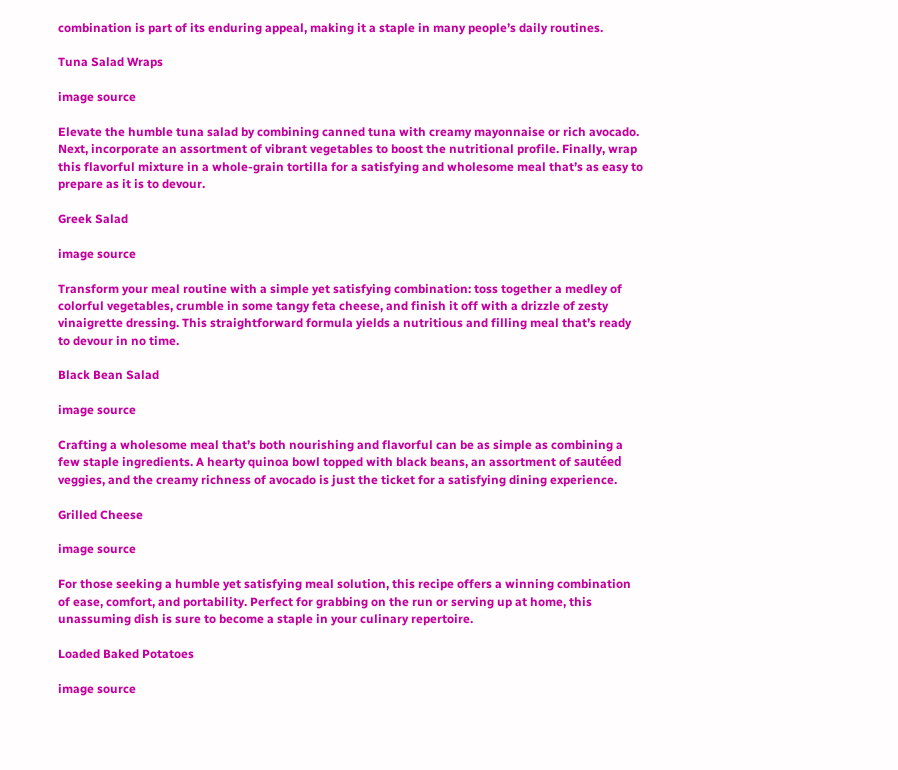combination is part of its enduring appeal, making it a staple in many people’s daily routines.

Tuna Salad Wraps

image source

Elevate the humble tuna salad by combining canned tuna with creamy mayonnaise or rich avocado. Next, incorporate an assortment of vibrant vegetables to boost the nutritional profile. Finally, wrap this flavorful mixture in a whole-grain tortilla for a satisfying and wholesome meal that’s as easy to prepare as it is to devour.

Greek Salad

image source

Transform your meal routine with a simple yet satisfying combination: toss together a medley of colorful vegetables, crumble in some tangy feta cheese, and finish it off with a drizzle of zesty vinaigrette dressing. This straightforward formula yields a nutritious and filling meal that’s ready to devour in no time.

Black Bean Salad

image source

Crafting a wholesome meal that’s both nourishing and flavorful can be as simple as combining a few staple ingredients. A hearty quinoa bowl topped with black beans, an assortment of sautéed veggies, and the creamy richness of avocado is just the ticket for a satisfying dining experience.

Grilled Cheese

image source

For those seeking a humble yet satisfying meal solution, this recipe offers a winning combination of ease, comfort, and portability. Perfect for grabbing on the run or serving up at home, this unassuming dish is sure to become a staple in your culinary repertoire.

Loaded Baked Potatoes

image source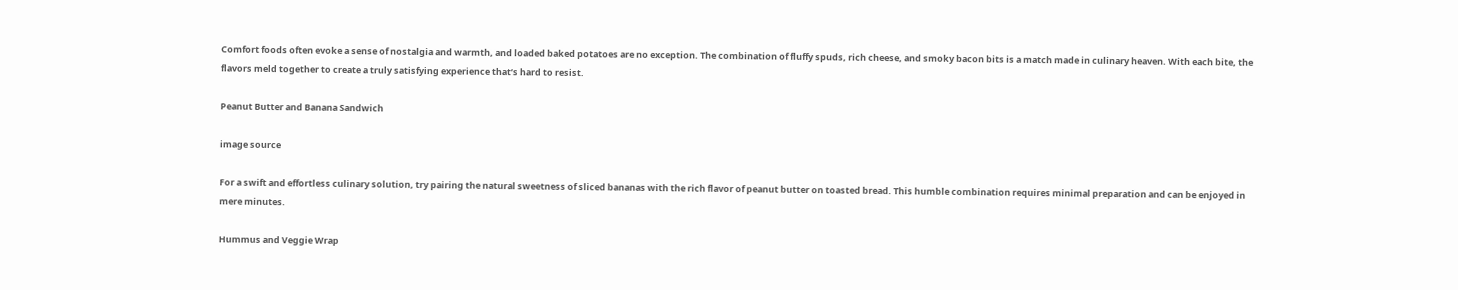Comfort foods often evoke a sense of nostalgia and warmth, and loaded baked potatoes are no exception. The combination of fluffy spuds, rich cheese, and smoky bacon bits is a match made in culinary heaven. With each bite, the flavors meld together to create a truly satisfying experience that’s hard to resist.

Peanut Butter and Banana Sandwich

image source

For a swift and effortless culinary solution, try pairing the natural sweetness of sliced bananas with the rich flavor of peanut butter on toasted bread. This humble combination requires minimal preparation and can be enjoyed in mere minutes.

Hummus and Veggie Wrap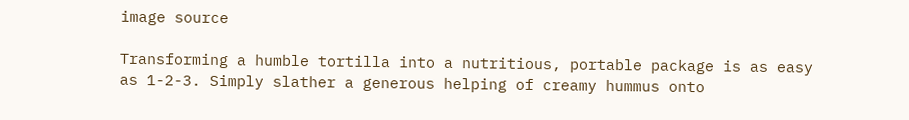image source

Transforming a humble tortilla into a nutritious, portable package is as easy as 1-2-3. Simply slather a generous helping of creamy hummus onto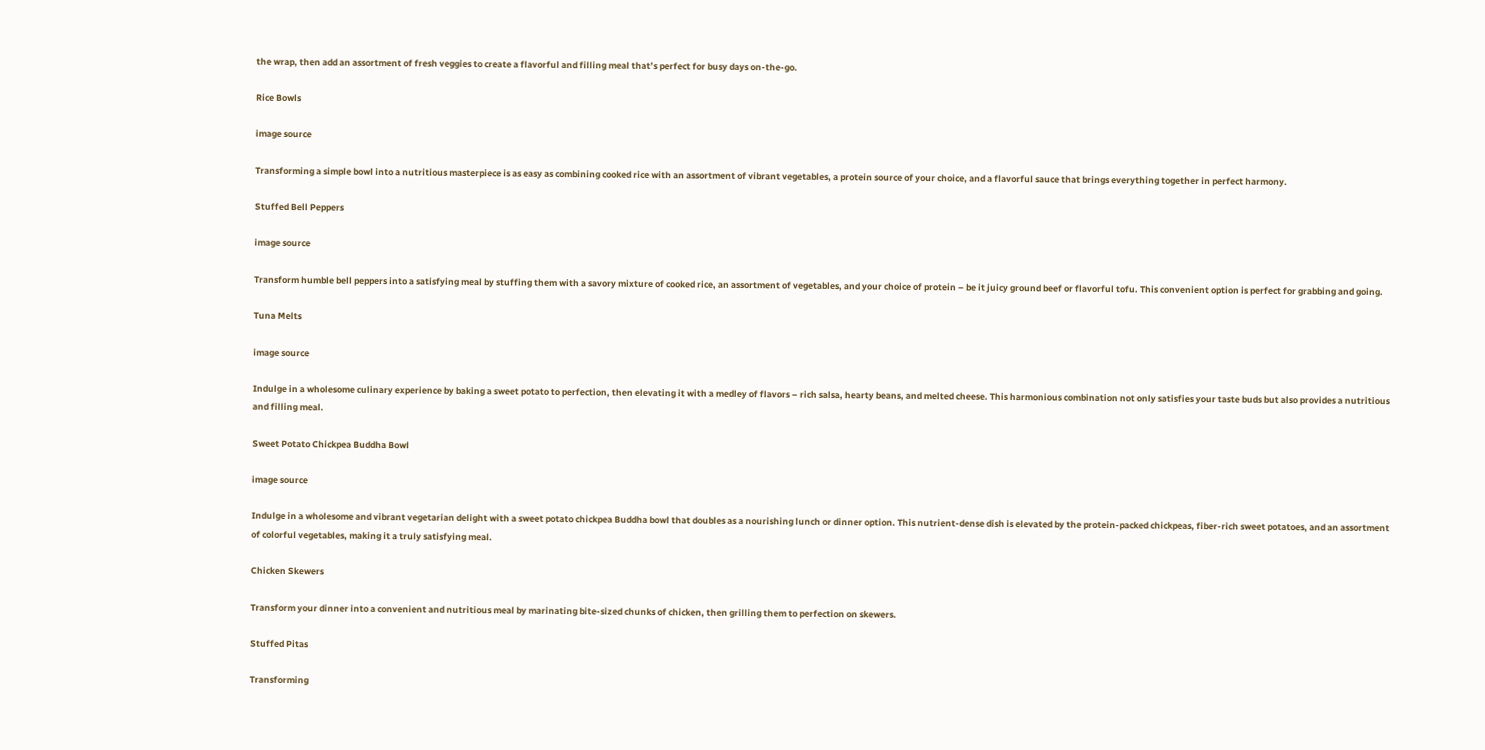the wrap, then add an assortment of fresh veggies to create a flavorful and filling meal that’s perfect for busy days on-the-go.

Rice Bowls

image source

Transforming a simple bowl into a nutritious masterpiece is as easy as combining cooked rice with an assortment of vibrant vegetables, a protein source of your choice, and a flavorful sauce that brings everything together in perfect harmony.

Stuffed Bell Peppers

image source

Transform humble bell peppers into a satisfying meal by stuffing them with a savory mixture of cooked rice, an assortment of vegetables, and your choice of protein – be it juicy ground beef or flavorful tofu. This convenient option is perfect for grabbing and going.

Tuna Melts

image source

Indulge in a wholesome culinary experience by baking a sweet potato to perfection, then elevating it with a medley of flavors – rich salsa, hearty beans, and melted cheese. This harmonious combination not only satisfies your taste buds but also provides a nutritious and filling meal.

Sweet Potato Chickpea Buddha Bowl

image source

Indulge in a wholesome and vibrant vegetarian delight with a sweet potato chickpea Buddha bowl that doubles as a nourishing lunch or dinner option. This nutrient-dense dish is elevated by the protein-packed chickpeas, fiber-rich sweet potatoes, and an assortment of colorful vegetables, making it a truly satisfying meal.

Chicken Skewers

Transform your dinner into a convenient and nutritious meal by marinating bite-sized chunks of chicken, then grilling them to perfection on skewers.

Stuffed Pitas

Transforming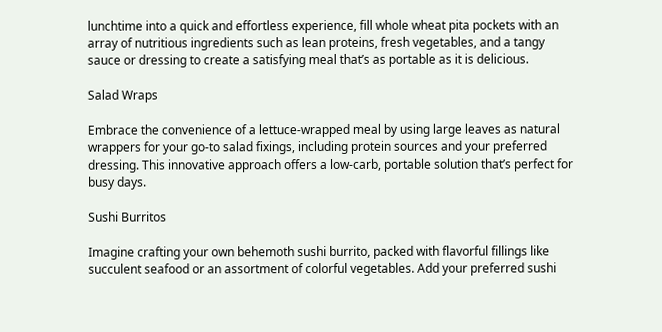lunchtime into a quick and effortless experience, fill whole wheat pita pockets with an array of nutritious ingredients such as lean proteins, fresh vegetables, and a tangy sauce or dressing to create a satisfying meal that’s as portable as it is delicious.

Salad Wraps

Embrace the convenience of a lettuce-wrapped meal by using large leaves as natural wrappers for your go-to salad fixings, including protein sources and your preferred dressing. This innovative approach offers a low-carb, portable solution that’s perfect for busy days.

Sushi Burritos

Imagine crafting your own behemoth sushi burrito, packed with flavorful fillings like succulent seafood or an assortment of colorful vegetables. Add your preferred sushi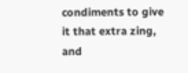condiments to give it that extra zing, and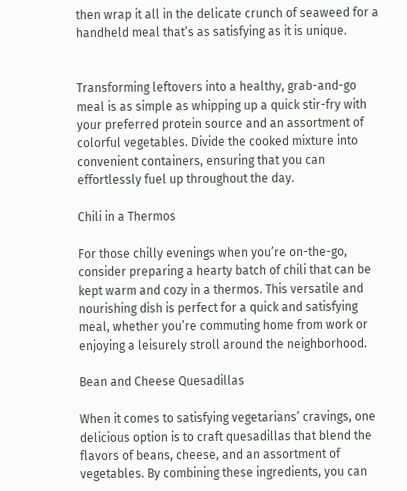then wrap it all in the delicate crunch of seaweed for a handheld meal that’s as satisfying as it is unique.


Transforming leftovers into a healthy, grab-and-go meal is as simple as whipping up a quick stir-fry with your preferred protein source and an assortment of colorful vegetables. Divide the cooked mixture into convenient containers, ensuring that you can effortlessly fuel up throughout the day.

Chili in a Thermos

For those chilly evenings when you’re on-the-go, consider preparing a hearty batch of chili that can be kept warm and cozy in a thermos. This versatile and nourishing dish is perfect for a quick and satisfying meal, whether you’re commuting home from work or enjoying a leisurely stroll around the neighborhood.

Bean and Cheese Quesadillas

When it comes to satisfying vegetarians’ cravings, one delicious option is to craft quesadillas that blend the flavors of beans, cheese, and an assortment of vegetables. By combining these ingredients, you can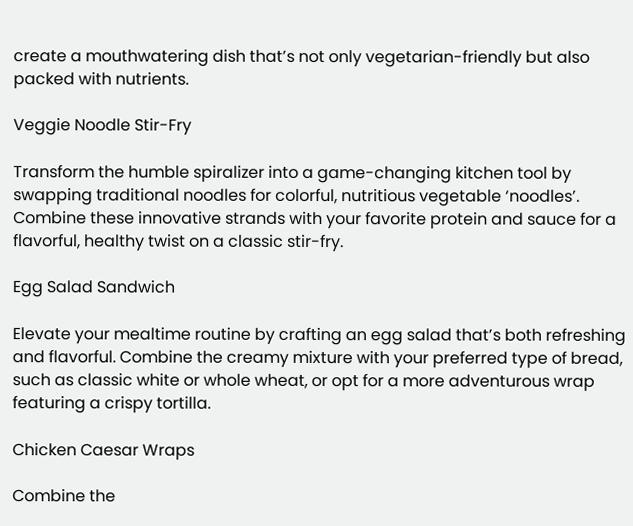create a mouthwatering dish that’s not only vegetarian-friendly but also packed with nutrients.

Veggie Noodle Stir-Fry

Transform the humble spiralizer into a game-changing kitchen tool by swapping traditional noodles for colorful, nutritious vegetable ‘noodles’. Combine these innovative strands with your favorite protein and sauce for a flavorful, healthy twist on a classic stir-fry.

Egg Salad Sandwich

Elevate your mealtime routine by crafting an egg salad that’s both refreshing and flavorful. Combine the creamy mixture with your preferred type of bread, such as classic white or whole wheat, or opt for a more adventurous wrap featuring a crispy tortilla.

Chicken Caesar Wraps

Combine the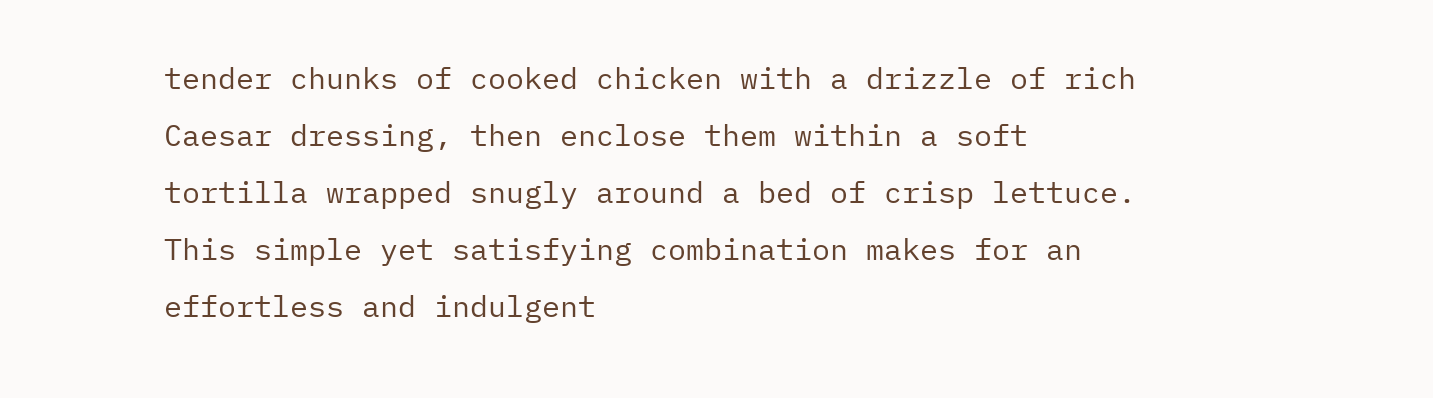tender chunks of cooked chicken with a drizzle of rich Caesar dressing, then enclose them within a soft tortilla wrapped snugly around a bed of crisp lettuce. This simple yet satisfying combination makes for an effortless and indulgent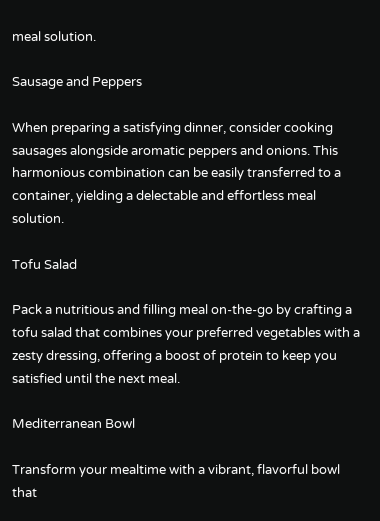meal solution.

Sausage and Peppers

When preparing a satisfying dinner, consider cooking sausages alongside aromatic peppers and onions. This harmonious combination can be easily transferred to a container, yielding a delectable and effortless meal solution.

Tofu Salad

Pack a nutritious and filling meal on-the-go by crafting a tofu salad that combines your preferred vegetables with a zesty dressing, offering a boost of protein to keep you satisfied until the next meal.

Mediterranean Bowl

Transform your mealtime with a vibrant, flavorful bowl that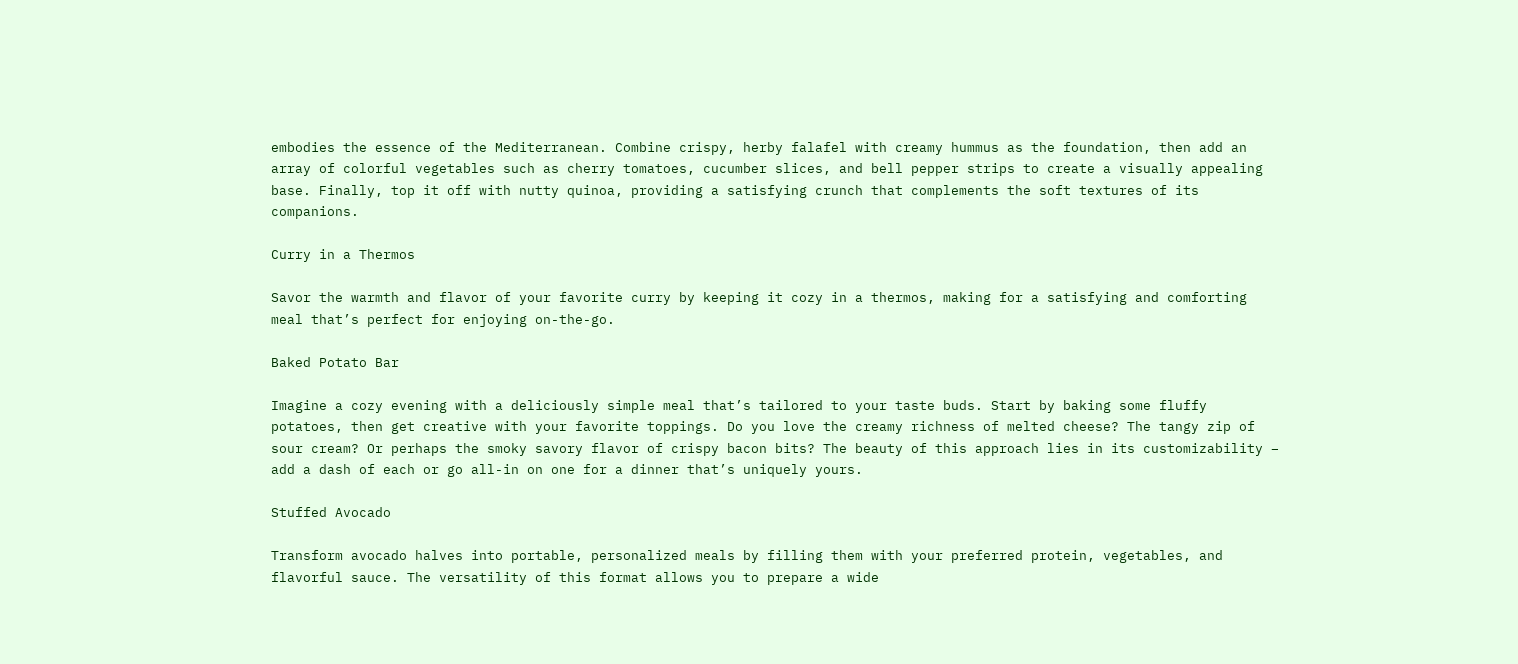embodies the essence of the Mediterranean. Combine crispy, herby falafel with creamy hummus as the foundation, then add an array of colorful vegetables such as cherry tomatoes, cucumber slices, and bell pepper strips to create a visually appealing base. Finally, top it off with nutty quinoa, providing a satisfying crunch that complements the soft textures of its companions.

Curry in a Thermos

Savor the warmth and flavor of your favorite curry by keeping it cozy in a thermos, making for a satisfying and comforting meal that’s perfect for enjoying on-the-go.

Baked Potato Bar

Imagine a cozy evening with a deliciously simple meal that’s tailored to your taste buds. Start by baking some fluffy potatoes, then get creative with your favorite toppings. Do you love the creamy richness of melted cheese? The tangy zip of sour cream? Or perhaps the smoky savory flavor of crispy bacon bits? The beauty of this approach lies in its customizability – add a dash of each or go all-in on one for a dinner that’s uniquely yours.

Stuffed Avocado

Transform avocado halves into portable, personalized meals by filling them with your preferred protein, vegetables, and flavorful sauce. The versatility of this format allows you to prepare a wide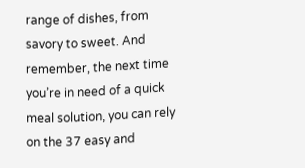range of dishes, from savory to sweet. And remember, the next time you’re in need of a quick meal solution, you can rely on the 37 easy and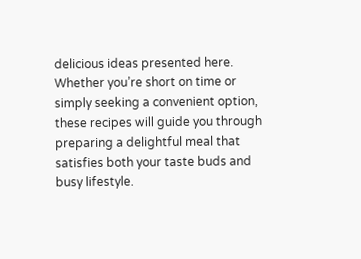delicious ideas presented here. Whether you’re short on time or simply seeking a convenient option, these recipes will guide you through preparing a delightful meal that satisfies both your taste buds and busy lifestyle.